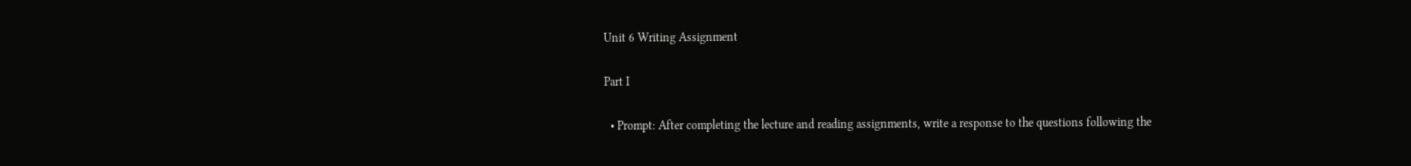Unit 6 Writing Assignment

Part I

  • Prompt: After completing the lecture and reading assignments, write a response to the questions following the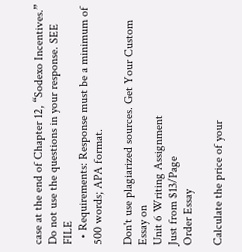case at the end of Chapter 12, “Sodexo Incentives.” Do not use the questions in your response. SEE FILE
  • Requirements: Response must be a minimum of 500 words; APA format.

Don't use plagiarized sources. Get Your Custom Essay on
Unit 6 Writing Assignment
Just from $13/Page
Order Essay

Calculate the price of your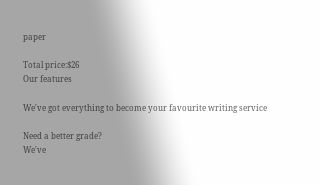paper

Total price:$26
Our features

We've got everything to become your favourite writing service

Need a better grade?
We've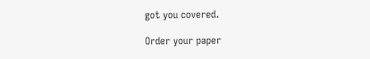got you covered.

Order your paper